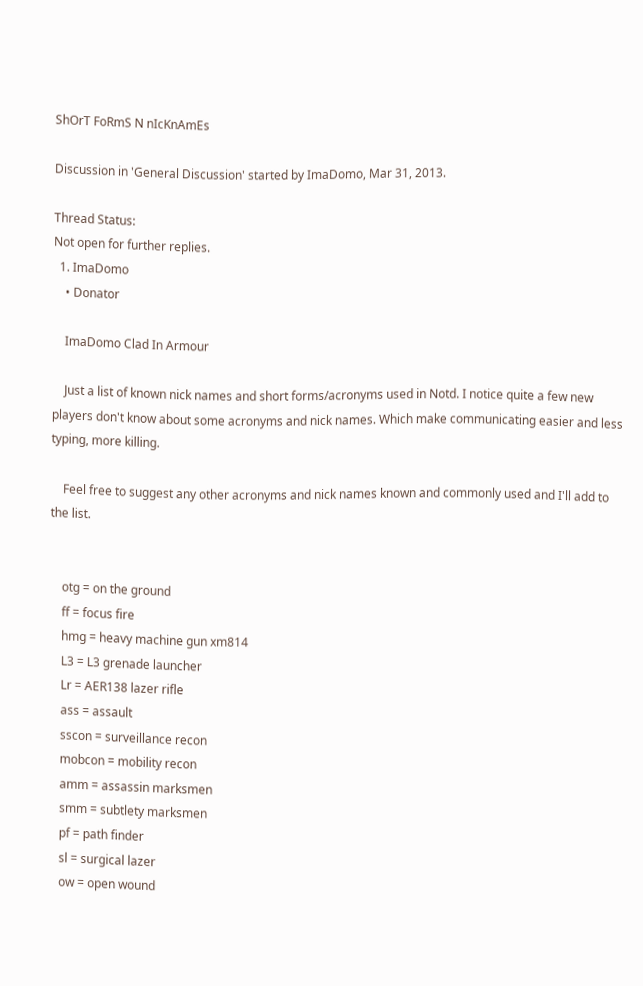ShOrT FoRmS N nIcKnAmEs

Discussion in 'General Discussion' started by ImaDomo, Mar 31, 2013.

Thread Status:
Not open for further replies.
  1. ImaDomo
    • Donator

    ImaDomo Clad In Armour

    Just a list of known nick names and short forms/acronyms used in Notd. I notice quite a few new players don't know about some acronyms and nick names. Which make communicating easier and less typing, more killing.

    Feel free to suggest any other acronyms and nick names known and commonly used and I'll add to the list.


    otg = on the ground
    ff = focus fire
    hmg = heavy machine gun xm814
    L3 = L3 grenade launcher
    Lr = AER138 lazer rifle
    ass = assault
    sscon = surveillance recon
    mobcon = mobility recon
    amm = assassin marksmen
    smm = subtlety marksmen
    pf = path finder
    sl = surgical lazer
    ow = open wound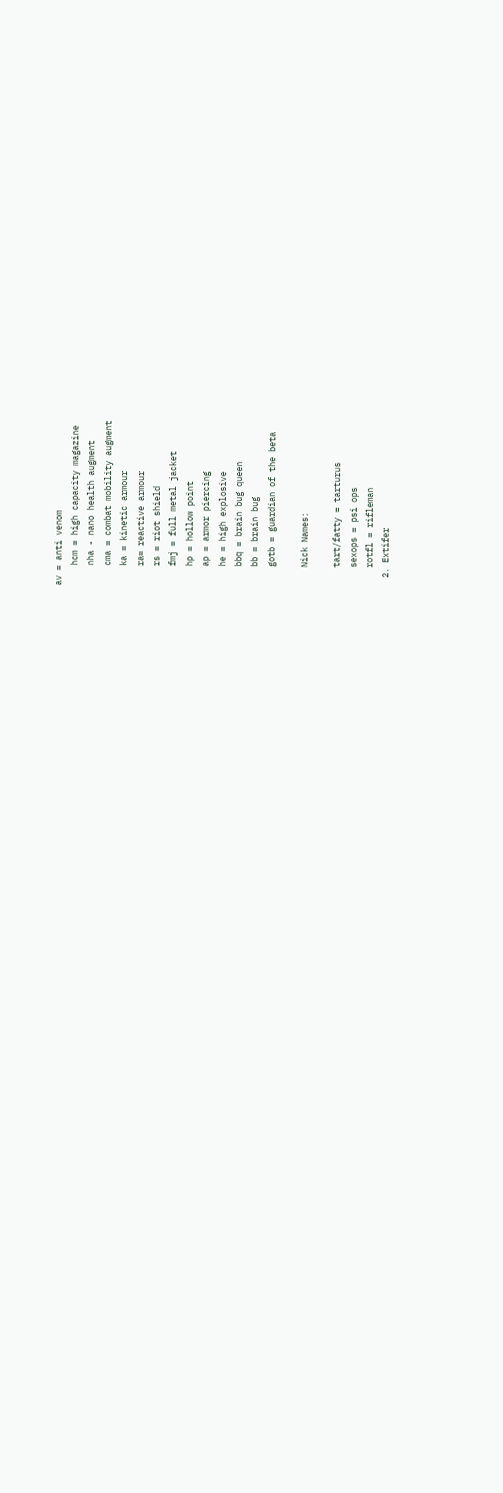av = anti venom
    hcm = high capacity magazine
    nha - nano health augment
    cma = combat mobility augment
    ka = kinetic armour
    ra= reactive armour
    rs = riot shield
    fmj = full metal jacket
    hp = hollow point
    ap = armor piercing
    he = high explosive
    bbq = brain bug queen
    bb = brain bug
    gotb = guardian of the beta

    Nick Names:

    tart/fatty = tarturus
    sexops = psi ops
    rotfl = rifleman
  2. Extifer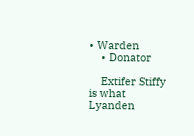• Warden
    • Donator

    Extifer Stiffy is what Lyanden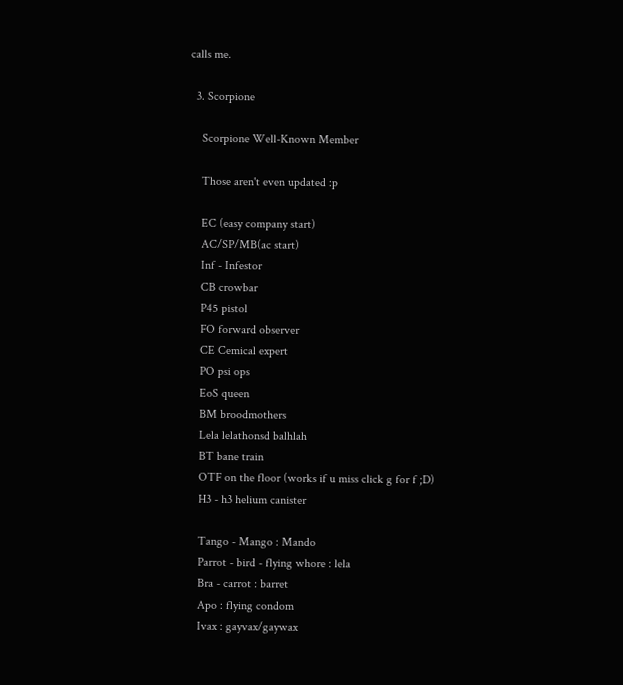calls me.

  3. Scorpione

    Scorpione Well-Known Member

    Those aren't even updated :p

    EC (easy company start)
    AC/SP/MB(ac start)
    Inf - Infestor
    CB crowbar
    P45 pistol
    FO forward observer
    CE Cemical expert
    PO psi ops
    EoS queen
    BM broodmothers
    Lela lelathonsd balhlah
    BT bane train
    OTF on the floor (works if u miss click g for f ;D)
    H3 - h3 helium canister

    Tango - Mango : Mando
    Parrot - bird - flying whore : lela
    Bra - carrot : barret
    Apo : flying condom
    Ivax : gayvax/gaywax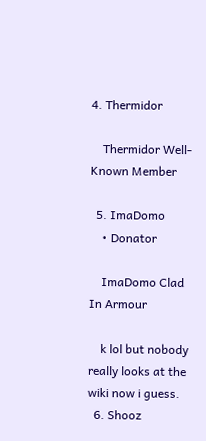4. Thermidor

    Thermidor Well-Known Member

  5. ImaDomo
    • Donator

    ImaDomo Clad In Armour

    k lol but nobody really looks at the wiki now i guess.
  6. Shooz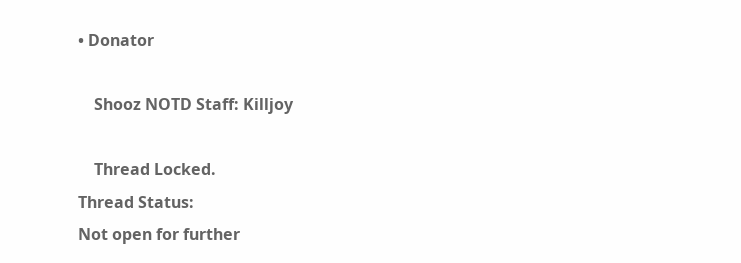• Donator

    Shooz NOTD Staff: Killjoy

    Thread Locked.
Thread Status:
Not open for further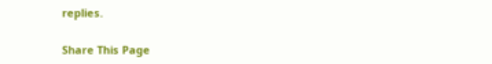replies.

Share This Page